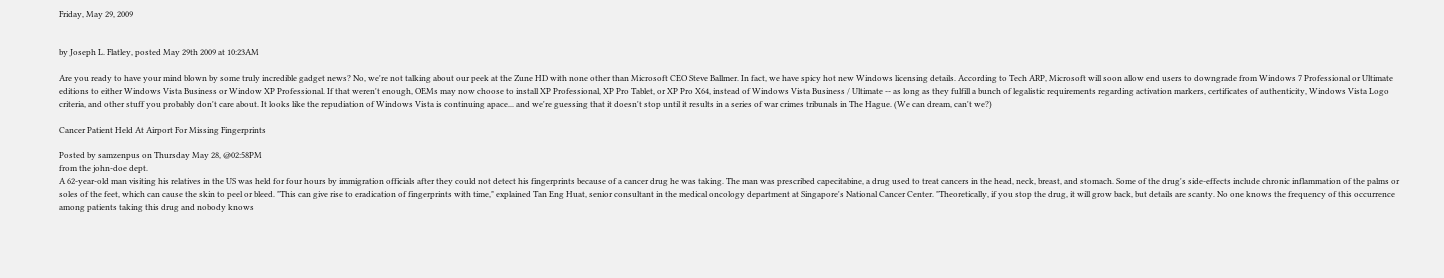Friday, May 29, 2009


by Joseph L. Flatley, posted May 29th 2009 at 10:23AM

Are you ready to have your mind blown by some truly incredible gadget news? No, we're not talking about our peek at the Zune HD with none other than Microsoft CEO Steve Ballmer. In fact, we have spicy hot new Windows licensing details. According to Tech ARP, Microsoft will soon allow end users to downgrade from Windows 7 Professional or Ultimate editions to either Windows Vista Business or Window XP Professional. If that weren't enough, OEMs may now choose to install XP Professional, XP Pro Tablet, or XP Pro X64, instead of Windows Vista Business / Ultimate -- as long as they fulfill a bunch of legalistic requirements regarding activation markers, certificates of authenticity, Windows Vista Logo criteria, and other stuff you probably don't care about. It looks like the repudiation of Windows Vista is continuing apace... and we're guessing that it doesn't stop until it results in a series of war crimes tribunals in The Hague. (We can dream, can't we?)

Cancer Patient Held At Airport For Missing Fingerprints

Posted by samzenpus on Thursday May 28, @02:58PM
from the john-doe dept.
A 62-year-old man visiting his relatives in the US was held for four hours by immigration officials after they could not detect his fingerprints because of a cancer drug he was taking. The man was prescribed capecitabine, a drug used to treat cancers in the head, neck, breast, and stomach. Some of the drug's side-effects include chronic inflammation of the palms or soles of the feet, which can cause the skin to peel or bleed. "This can give rise to eradication of fingerprints with time," explained Tan Eng Huat, senior consultant in the medical oncology department at Singapore's National Cancer Center. "Theoretically, if you stop the drug, it will grow back, but details are scanty. No one knows the frequency of this occurrence among patients taking this drug and nobody knows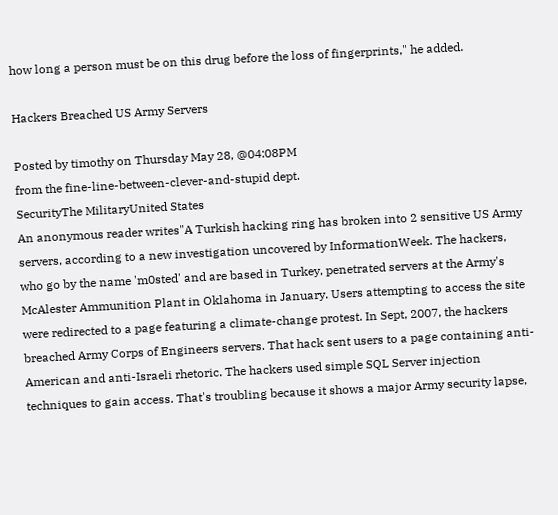how long a person must be on this drug before the loss of fingerprints," he added.

Hackers Breached US Army Servers

Posted by timothy on Thursday May 28, @04:08PM
from the fine-line-between-clever-and-stupid dept.
SecurityThe MilitaryUnited States
An anonymous reader writes"A Turkish hacking ring has broken into 2 sensitive US Army servers, according to a new investigation uncovered by InformationWeek. The hackers, who go by the name 'm0sted' and are based in Turkey, penetrated servers at the Army's McAlester Ammunition Plant in Oklahoma in January. Users attempting to access the site were redirected to a page featuring a climate-change protest. In Sept, 2007, the hackers breached Army Corps of Engineers servers. That hack sent users to a page containing anti-American and anti-Israeli rhetoric. The hackers used simple SQL Server injection techniques to gain access. That's troubling because it shows a major Army security lapse,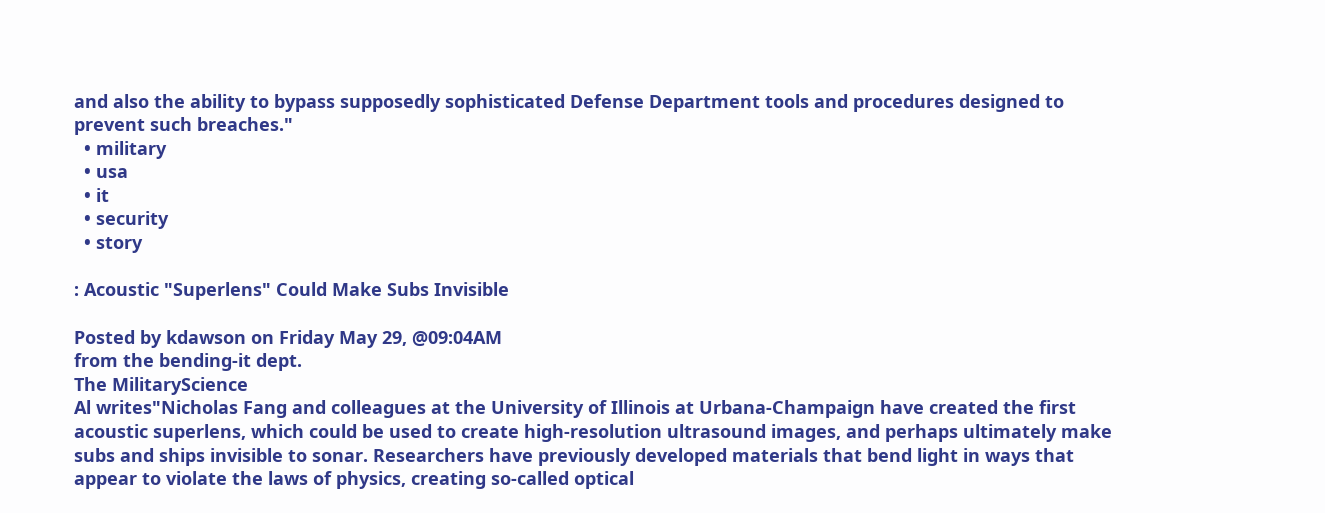and also the ability to bypass supposedly sophisticated Defense Department tools and procedures designed to prevent such breaches."
  • military
  • usa
  • it
  • security
  • story

: Acoustic "Superlens" Could Make Subs Invisible

Posted by kdawson on Friday May 29, @09:04AM
from the bending-it dept.
The MilitaryScience
Al writes"Nicholas Fang and colleagues at the University of Illinois at Urbana-Champaign have created the first acoustic superlens, which could be used to create high-resolution ultrasound images, and perhaps ultimately make subs and ships invisible to sonar. Researchers have previously developed materials that bend light in ways that appear to violate the laws of physics, creating so-called optical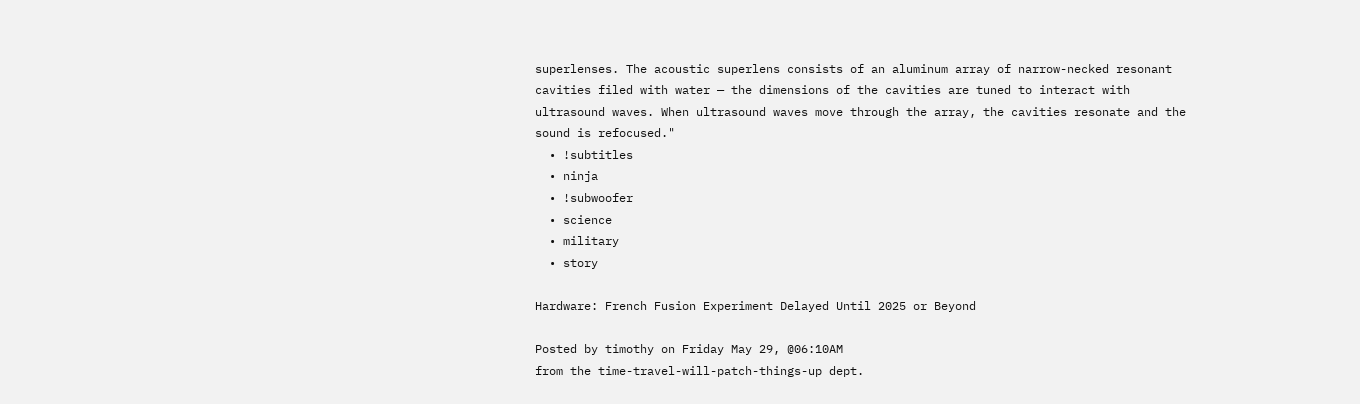superlenses. The acoustic superlens consists of an aluminum array of narrow-necked resonant cavities filed with water — the dimensions of the cavities are tuned to interact with ultrasound waves. When ultrasound waves move through the array, the cavities resonate and the sound is refocused."
  • !subtitles
  • ninja
  • !subwoofer
  • science
  • military
  • story

Hardware: French Fusion Experiment Delayed Until 2025 or Beyond

Posted by timothy on Friday May 29, @06:10AM
from the time-travel-will-patch-things-up dept.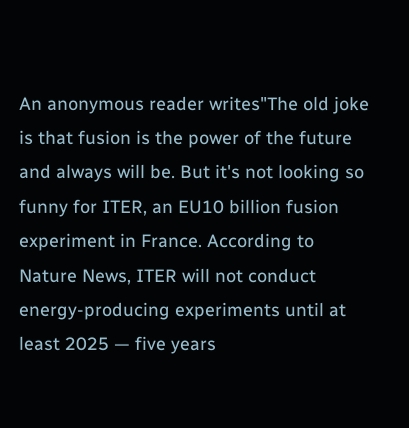An anonymous reader writes"The old joke is that fusion is the power of the future and always will be. But it's not looking so funny for ITER, an EU10 billion fusion experiment in France. According to Nature News, ITER will not conduct energy-producing experiments until at least 2025 — five years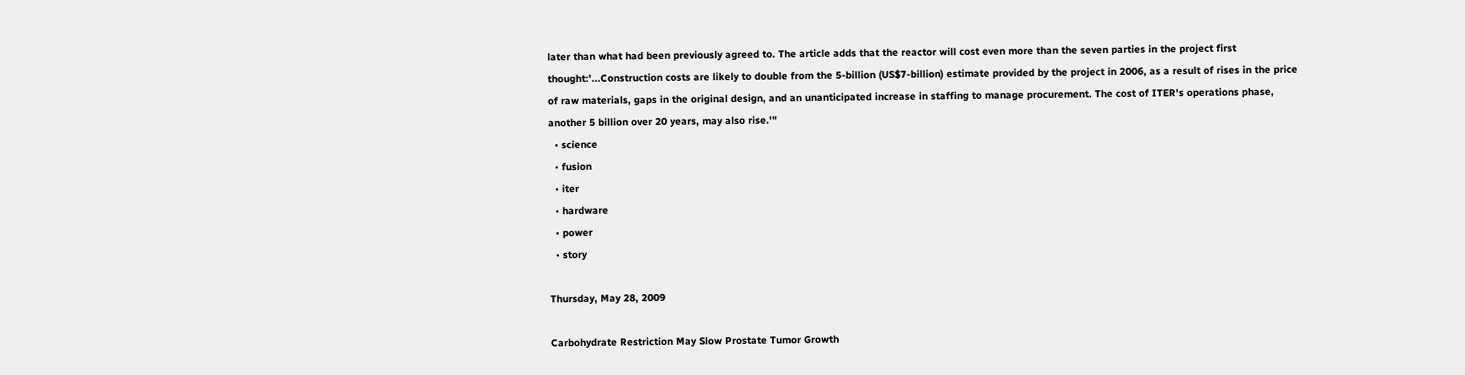later than what had been previously agreed to. The article adds that the reactor will cost even more than the seven parties in the project first thought:'...Construction costs are likely to double from the 5-billion (US$7-billion) estimate provided by the project in 2006, as a result of rises in the price of raw materials, gaps in the original design, and an unanticipated increase in staffing to manage procurement. The cost of ITER's operations phase, another 5 billion over 20 years, may also rise.'"
  • science
  • fusion
  • iter
  • hardware
  • power
  • story

Thursday, May 28, 2009

Carbohydrate Restriction May Slow Prostate Tumor Growth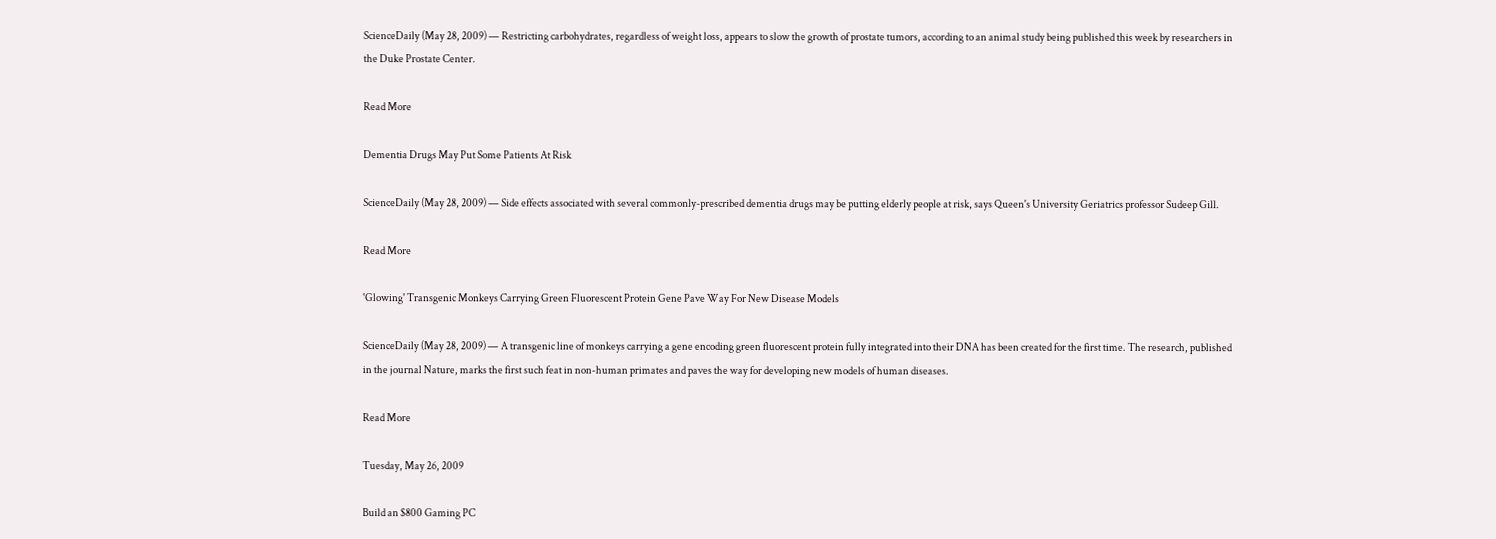ScienceDaily (May 28, 2009) — Restricting carbohydrates, regardless of weight loss, appears to slow the growth of prostate tumors, according to an animal study being published this week by researchers in the Duke Prostate Center.

Read More

Dementia Drugs May Put Some Patients At Risk

ScienceDaily (May 28, 2009) — Side effects associated with several commonly-prescribed dementia drugs may be putting elderly people at risk, says Queen's University Geriatrics professor Sudeep Gill.

Read More

'Glowing' Transgenic Monkeys Carrying Green Fluorescent Protein Gene Pave Way For New Disease Models

ScienceDaily (May 28, 2009) — A transgenic line of monkeys carrying a gene encoding green fluorescent protein fully integrated into their DNA has been created for the first time. The research, published in the journal Nature, marks the first such feat in non-human primates and paves the way for developing new models of human diseases.

Read More

Tuesday, May 26, 2009

Build an $800 Gaming PC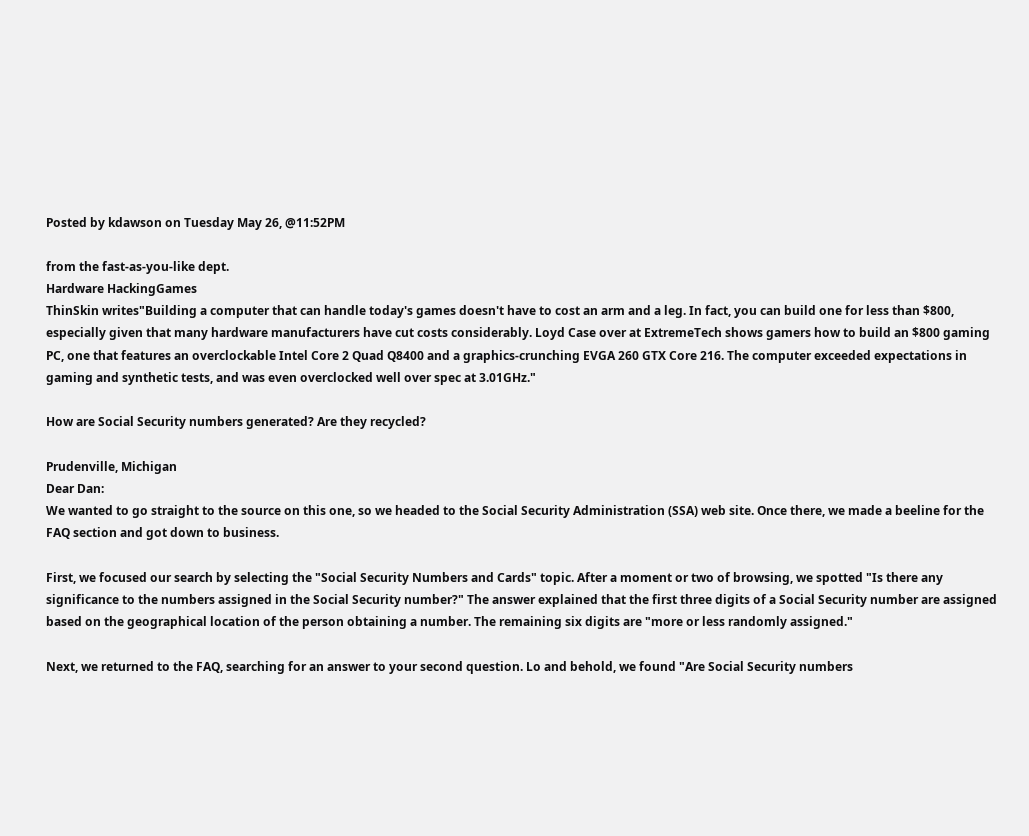Posted by kdawson on Tuesday May 26, @11:52PM

from the fast-as-you-like dept.
Hardware HackingGames
ThinSkin writes"Building a computer that can handle today's games doesn't have to cost an arm and a leg. In fact, you can build one for less than $800, especially given that many hardware manufacturers have cut costs considerably. Loyd Case over at ExtremeTech shows gamers how to build an $800 gaming PC, one that features an overclockable Intel Core 2 Quad Q8400 and a graphics-crunching EVGA 260 GTX Core 216. The computer exceeded expectations in gaming and synthetic tests, and was even overclocked well over spec at 3.01GHz."

How are Social Security numbers generated? Are they recycled?

Prudenville, Michigan
Dear Dan:
We wanted to go straight to the source on this one, so we headed to the Social Security Administration (SSA) web site. Once there, we made a beeline for the FAQ section and got down to business.

First, we focused our search by selecting the "Social Security Numbers and Cards" topic. After a moment or two of browsing, we spotted "Is there any significance to the numbers assigned in the Social Security number?" The answer explained that the first three digits of a Social Security number are assigned based on the geographical location of the person obtaining a number. The remaining six digits are "more or less randomly assigned."

Next, we returned to the FAQ, searching for an answer to your second question. Lo and behold, we found "Are Social Security numbers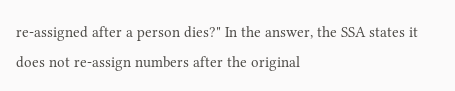re-assigned after a person dies?" In the answer, the SSA states it does not re-assign numbers after the original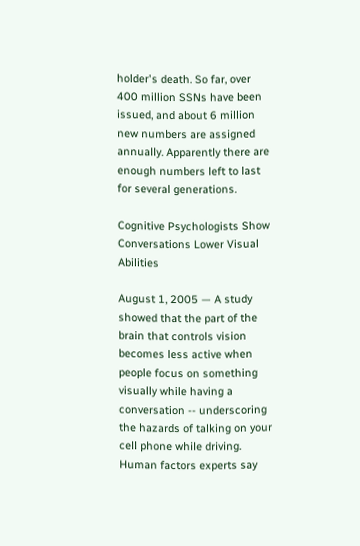holder's death. So far, over 400 million SSNs have been issued, and about 6 million new numbers are assigned annually. Apparently there are enough numbers left to last for several generations.

Cognitive Psychologists Show Conversations Lower Visual Abilities

August 1, 2005 — A study showed that the part of the brain that controls vision becomes less active when people focus on something visually while having a conversation -- underscoring the hazards of talking on your cell phone while driving. Human factors experts say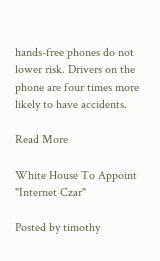hands-free phones do not lower risk. Drivers on the phone are four times more likely to have accidents.

Read More

White House To Appoint "Internet Czar"

Posted by timothy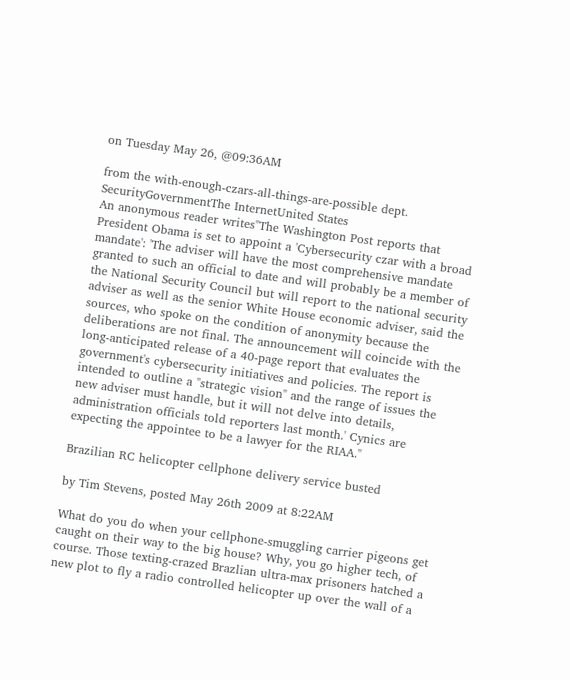on Tuesday May 26, @09:36AM

from the with-enough-czars-all-things-are-possible dept.
SecurityGovernmentThe InternetUnited States
An anonymous reader writes"The Washington Post reports that President Obama is set to appoint a 'Cybersecurity czar with a broad mandate': 'The adviser will have the most comprehensive mandate granted to such an official to date and will probably be a member of the National Security Council but will report to the national security adviser as well as the senior White House economic adviser, said the sources, who spoke on the condition of anonymity because the deliberations are not final. The announcement will coincide with the long-anticipated release of a 40-page report that evaluates the government's cybersecurity initiatives and policies. The report is intended to outline a "strategic vision" and the range of issues the new adviser must handle, but it will not delve into details, administration officials told reporters last month.' Cynics are expecting the appointee to be a lawyer for the RIAA."

Brazilian RC helicopter cellphone delivery service busted

by Tim Stevens, posted May 26th 2009 at 8:22AM

What do you do when your cellphone-smuggling carrier pigeons get caught on their way to the big house? Why, you go higher tech, of course. Those texting-crazed Brazlian ultra-max prisoners hatched a new plot to fly a radio controlled helicopter up over the wall of a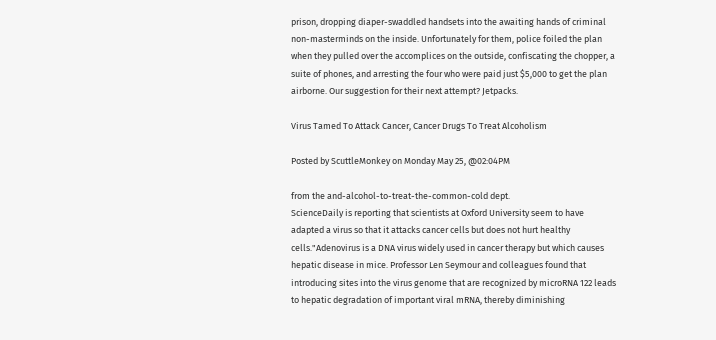prison, dropping diaper-swaddled handsets into the awaiting hands of criminal non-masterminds on the inside. Unfortunately for them, police foiled the plan when they pulled over the accomplices on the outside, confiscating the chopper, a suite of phones, and arresting the four who were paid just $5,000 to get the plan airborne. Our suggestion for their next attempt? Jetpacks.

Virus Tamed To Attack Cancer, Cancer Drugs To Treat Alcoholism

Posted by ScuttleMonkey on Monday May 25, @02:04PM

from the and-alcohol-to-treat-the-common-cold dept.
ScienceDaily is reporting that scientists at Oxford University seem to have adapted a virus so that it attacks cancer cells but does not hurt healthy cells."Adenovirus is a DNA virus widely used in cancer therapy but which causes hepatic disease in mice. Professor Len Seymour and colleagues found that introducing sites into the virus genome that are recognized by microRNA 122 leads to hepatic degradation of important viral mRNA, thereby diminishing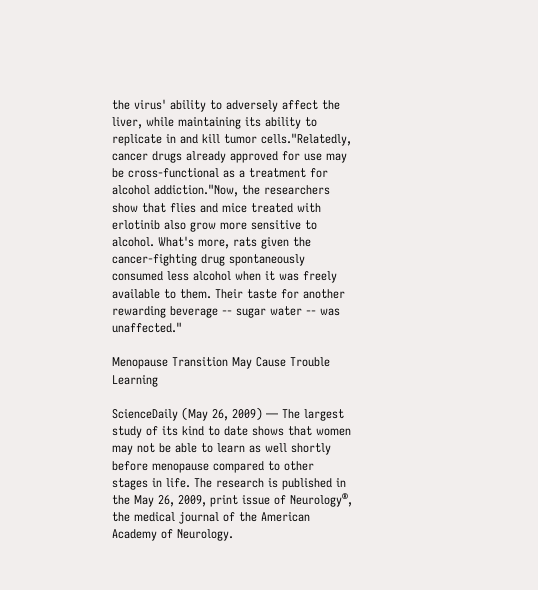the virus' ability to adversely affect the liver, while maintaining its ability to replicate in and kill tumor cells."Relatedly, cancer drugs already approved for use may be cross-functional as a treatment for alcohol addiction."Now, the researchers show that flies and mice treated with erlotinib also grow more sensitive to alcohol. What's more, rats given the cancer-fighting drug spontaneously consumed less alcohol when it was freely available to them. Their taste for another rewarding beverage -- sugar water -- was unaffected."

Menopause Transition May Cause Trouble Learning

ScienceDaily (May 26, 2009) — The largest study of its kind to date shows that women may not be able to learn as well shortly before menopause compared to other stages in life. The research is published in the May 26, 2009, print issue of Neurology®, the medical journal of the American Academy of Neurology.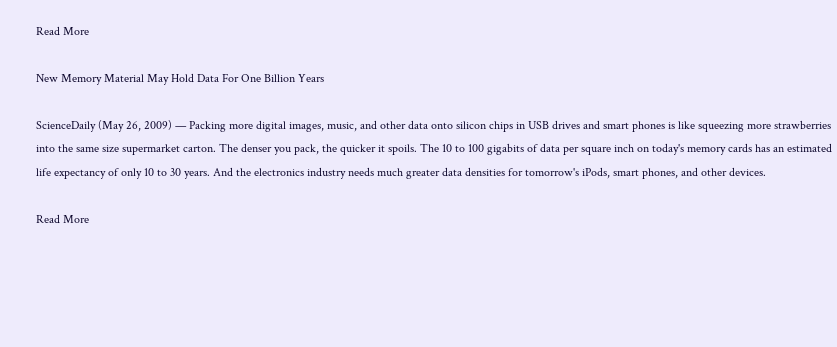Read More

New Memory Material May Hold Data For One Billion Years

ScienceDaily (May 26, 2009) — Packing more digital images, music, and other data onto silicon chips in USB drives and smart phones is like squeezing more strawberries into the same size supermarket carton. The denser you pack, the quicker it spoils. The 10 to 100 gigabits of data per square inch on today's memory cards has an estimated life expectancy of only 10 to 30 years. And the electronics industry needs much greater data densities for tomorrow's iPods, smart phones, and other devices.

Read More